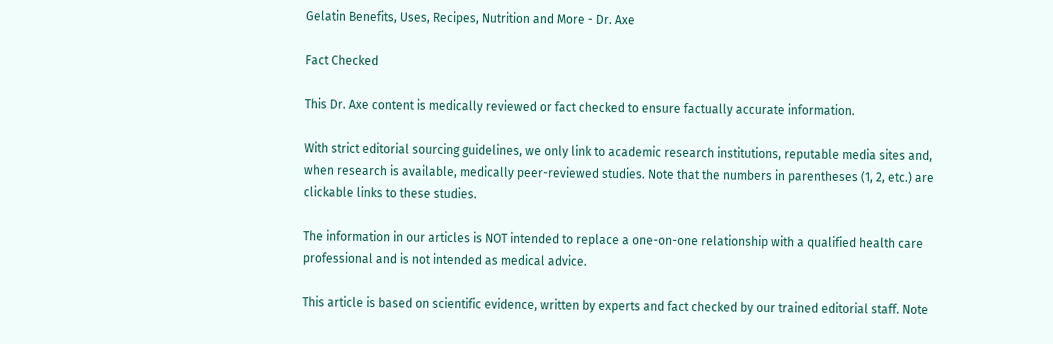Gelatin Benefits, Uses, Recipes, Nutrition and More - Dr. Axe

Fact Checked

This Dr. Axe content is medically reviewed or fact checked to ensure factually accurate information.

With strict editorial sourcing guidelines, we only link to academic research institutions, reputable media sites and, when research is available, medically peer-reviewed studies. Note that the numbers in parentheses (1, 2, etc.) are clickable links to these studies.

The information in our articles is NOT intended to replace a one-on-one relationship with a qualified health care professional and is not intended as medical advice.

This article is based on scientific evidence, written by experts and fact checked by our trained editorial staff. Note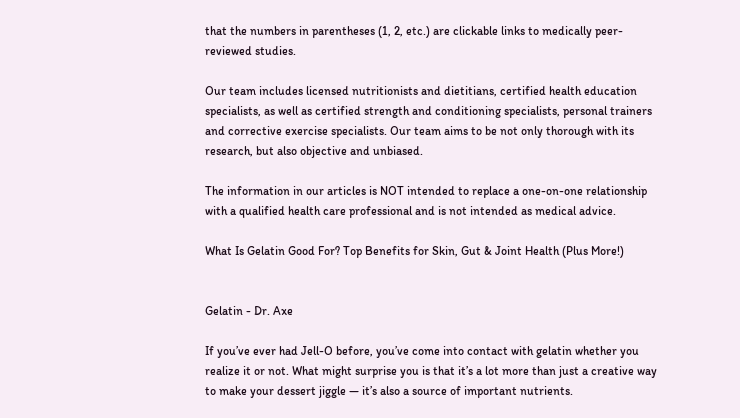that the numbers in parentheses (1, 2, etc.) are clickable links to medically peer-reviewed studies.

Our team includes licensed nutritionists and dietitians, certified health education specialists, as well as certified strength and conditioning specialists, personal trainers and corrective exercise specialists. Our team aims to be not only thorough with its research, but also objective and unbiased.

The information in our articles is NOT intended to replace a one-on-one relationship with a qualified health care professional and is not intended as medical advice.

What Is Gelatin Good For? Top Benefits for Skin, Gut & Joint Health (Plus More!)


Gelatin - Dr. Axe

If you’ve ever had Jell-O before, you’ve come into contact with gelatin whether you realize it or not. What might surprise you is that it’s a lot more than just a creative way to make your dessert jiggle — it’s also a source of important nutrients.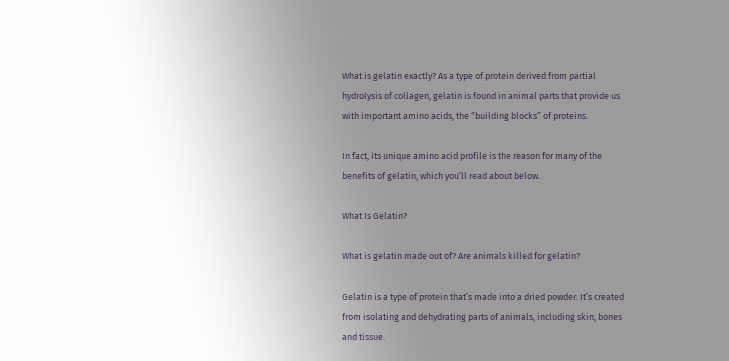What is gelatin exactly? As a type of protein derived from partial hydrolysis of collagen, gelatin is found in animal parts that provide us with important amino acids, the “building blocks” of proteins.

In fact, its unique amino acid profile is the reason for many of the benefits of gelatin, which you’ll read about below.

What Is Gelatin?

What is gelatin made out of? Are animals killed for gelatin?

Gelatin is a type of protein that’s made into a dried powder. It’s created from isolating and dehydrating parts of animals, including skin, bones and tissue.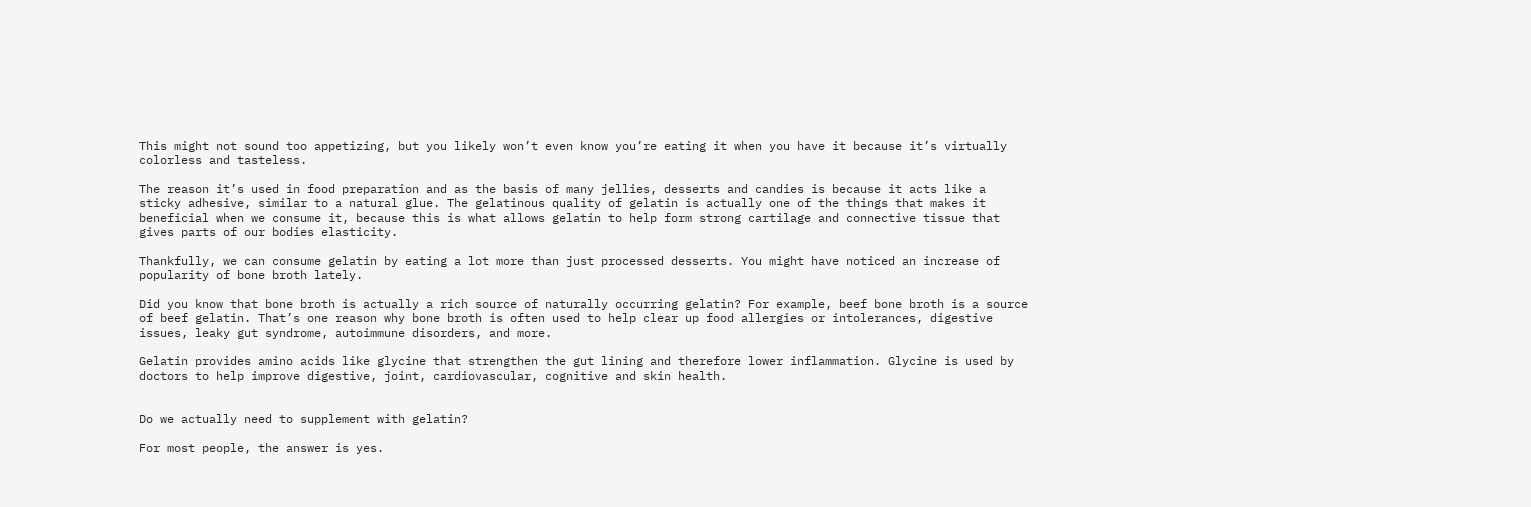This might not sound too appetizing, but you likely won’t even know you’re eating it when you have it because it’s virtually colorless and tasteless.

The reason it’s used in food preparation and as the basis of many jellies, desserts and candies is because it acts like a sticky adhesive, similar to a natural glue. The gelatinous quality of gelatin is actually one of the things that makes it beneficial when we consume it, because this is what allows gelatin to help form strong cartilage and connective tissue that gives parts of our bodies elasticity.

Thankfully, we can consume gelatin by eating a lot more than just processed desserts. You might have noticed an increase of popularity of bone broth lately.

Did you know that bone broth is actually a rich source of naturally occurring gelatin? For example, beef bone broth is a source of beef gelatin. That’s one reason why bone broth is often used to help clear up food allergies or intolerances, digestive issues, leaky gut syndrome, autoimmune disorders, and more.

Gelatin provides amino acids like glycine that strengthen the gut lining and therefore lower inflammation. Glycine is used by doctors to help improve digestive, joint, cardiovascular, cognitive and skin health.


Do we actually need to supplement with gelatin?

For most people, the answer is yes.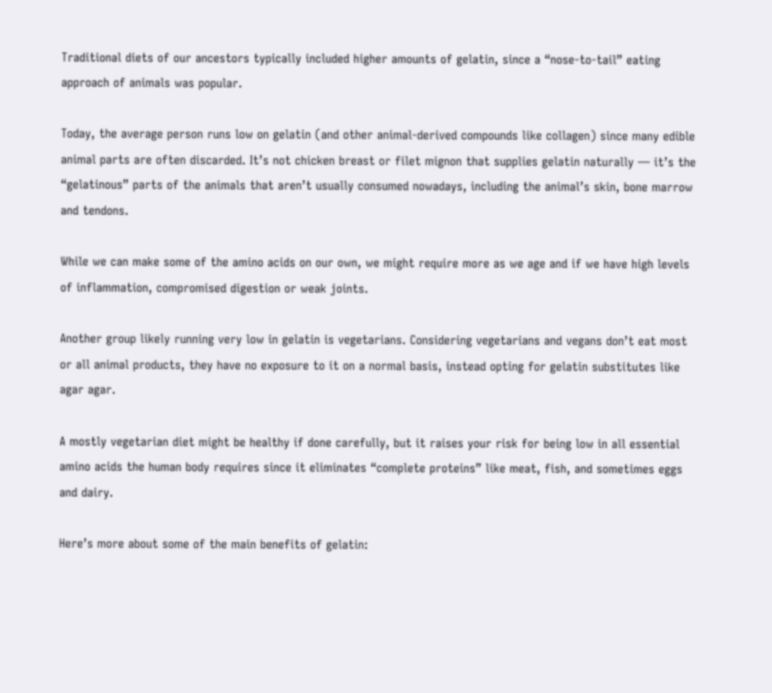Traditional diets of our ancestors typically included higher amounts of gelatin, since a “nose-to-tail” eating approach of animals was popular.

Today, the average person runs low on gelatin (and other animal-derived compounds like collagen) since many edible animal parts are often discarded. It’s not chicken breast or filet mignon that supplies gelatin naturally — it’s the “gelatinous” parts of the animals that aren’t usually consumed nowadays, including the animal’s skin, bone marrow and tendons.

While we can make some of the amino acids on our own, we might require more as we age and if we have high levels of inflammation, compromised digestion or weak joints.

Another group likely running very low in gelatin is vegetarians. Considering vegetarians and vegans don’t eat most or all animal products, they have no exposure to it on a normal basis, instead opting for gelatin substitutes like agar agar.

A mostly vegetarian diet might be healthy if done carefully, but it raises your risk for being low in all essential amino acids the human body requires since it eliminates “complete proteins” like meat, fish, and sometimes eggs and dairy.

Here’s more about some of the main benefits of gelatin: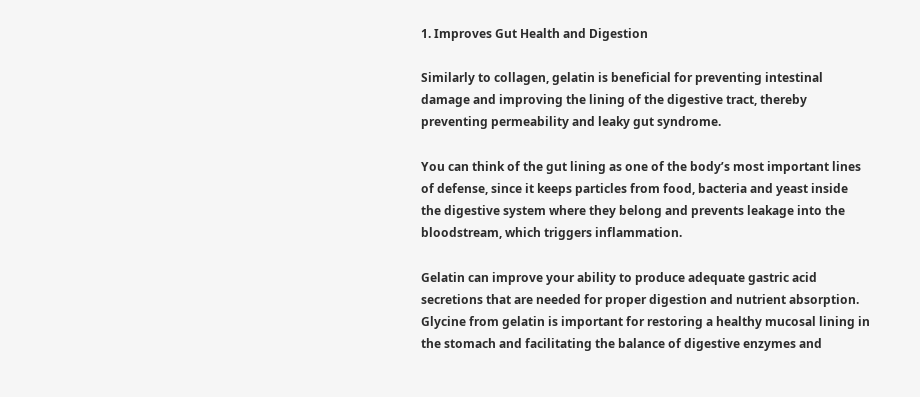1. Improves Gut Health and Digestion

Similarly to collagen, gelatin is beneficial for preventing intestinal damage and improving the lining of the digestive tract, thereby preventing permeability and leaky gut syndrome.

You can think of the gut lining as one of the body’s most important lines of defense, since it keeps particles from food, bacteria and yeast inside the digestive system where they belong and prevents leakage into the bloodstream, which triggers inflammation.

Gelatin can improve your ability to produce adequate gastric acid secretions that are needed for proper digestion and nutrient absorption. Glycine from gelatin is important for restoring a healthy mucosal lining in the stomach and facilitating the balance of digestive enzymes and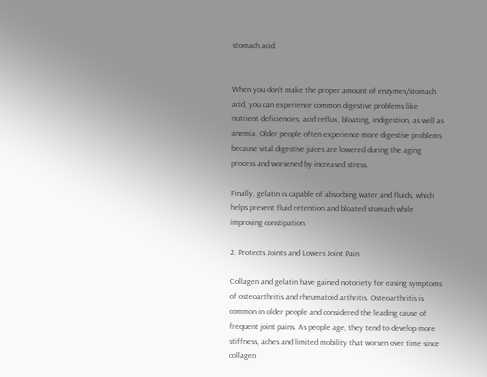stomach acid.


When you don’t make the proper amount of enzymes/stomach acid, you can experience common digestive problems like nutrient deficiencies, acid reflux, bloating, indigestion, as well as anemia. Older people often experience more digestive problems because vital digestive juices are lowered during the aging process and worsened by increased stress.

Finally, gelatin is capable of absorbing water and fluids, which helps prevent fluid retention and bloated stomach while improving constipation.

2. Protects Joints and Lowers Joint Pain

Collagen and gelatin have gained notoriety for easing symptoms of osteoarthritis and rheumatoid arthritis. Osteoarthritis is common in older people and considered the leading cause of frequent joint pains. As people age, they tend to develop more stiffness, aches and limited mobility that worsen over time since collagen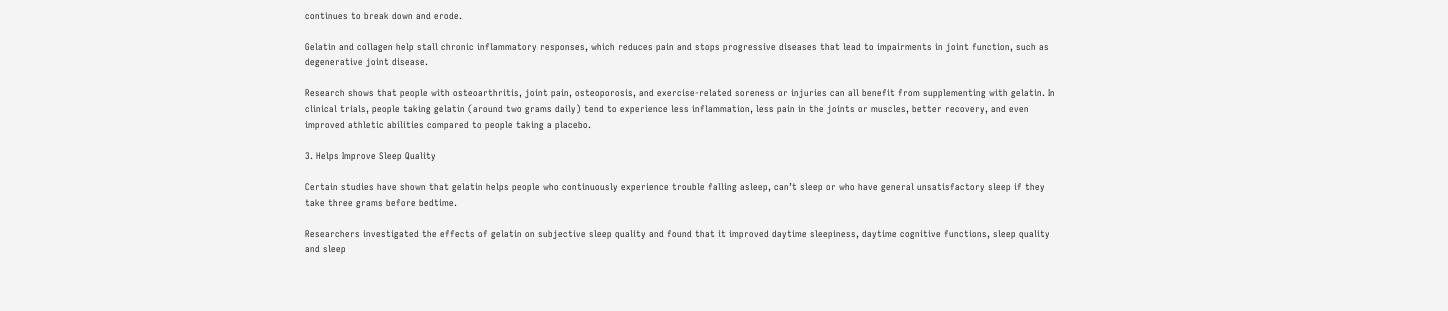continues to break down and erode.

Gelatin and collagen help stall chronic inflammatory responses, which reduces pain and stops progressive diseases that lead to impairments in joint function, such as degenerative joint disease.

Research shows that people with osteoarthritis, joint pain, osteoporosis, and exercise-related soreness or injuries can all benefit from supplementing with gelatin. In clinical trials, people taking gelatin (around two grams daily) tend to experience less inflammation, less pain in the joints or muscles, better recovery, and even improved athletic abilities compared to people taking a placebo.

3. Helps Improve Sleep Quality

Certain studies have shown that gelatin helps people who continuously experience trouble falling asleep, can’t sleep or who have general unsatisfactory sleep if they take three grams before bedtime.

Researchers investigated the effects of gelatin on subjective sleep quality and found that it improved daytime sleepiness, daytime cognitive functions, sleep quality and sleep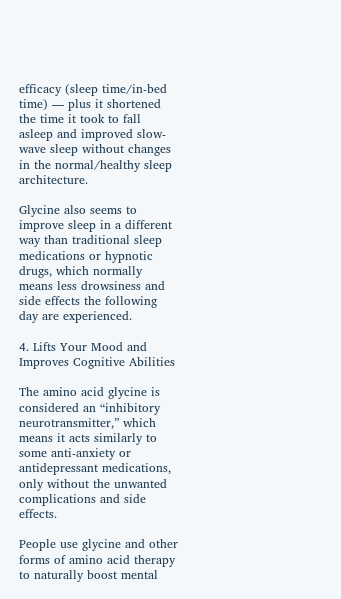efficacy (sleep time/in-bed time) — plus it shortened the time it took to fall asleep and improved slow-wave sleep without changes in the normal/healthy sleep architecture.

Glycine also seems to improve sleep in a different way than traditional sleep medications or hypnotic drugs, which normally means less drowsiness and side effects the following day are experienced.

4. Lifts Your Mood and Improves Cognitive Abilities

The amino acid glycine is considered an “inhibitory neurotransmitter,” which means it acts similarly to some anti-anxiety or antidepressant medications, only without the unwanted complications and side effects.

People use glycine and other forms of amino acid therapy to naturally boost mental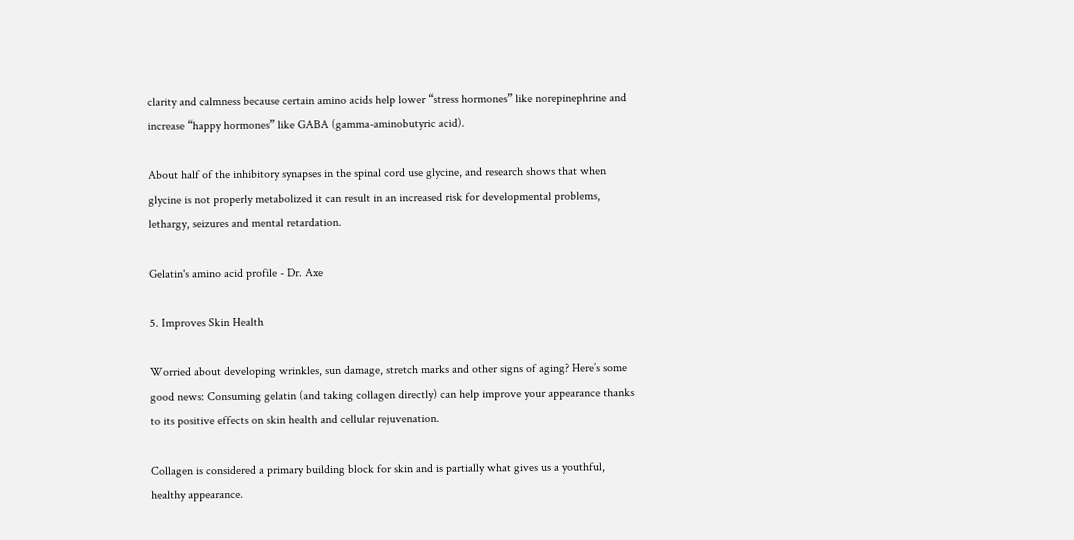clarity and calmness because certain amino acids help lower “stress hormones” like norepinephrine and increase “happy hormones” like GABA (gamma-aminobutyric acid).

About half of the inhibitory synapses in the spinal cord use glycine, and research shows that when glycine is not properly metabolized it can result in an increased risk for developmental problems, lethargy, seizures and mental retardation.

Gelatin's amino acid profile - Dr. Axe

5. Improves Skin Health

Worried about developing wrinkles, sun damage, stretch marks and other signs of aging? Here’s some good news: Consuming gelatin (and taking collagen directly) can help improve your appearance thanks to its positive effects on skin health and cellular rejuvenation.

Collagen is considered a primary building block for skin and is partially what gives us a youthful, healthy appearance.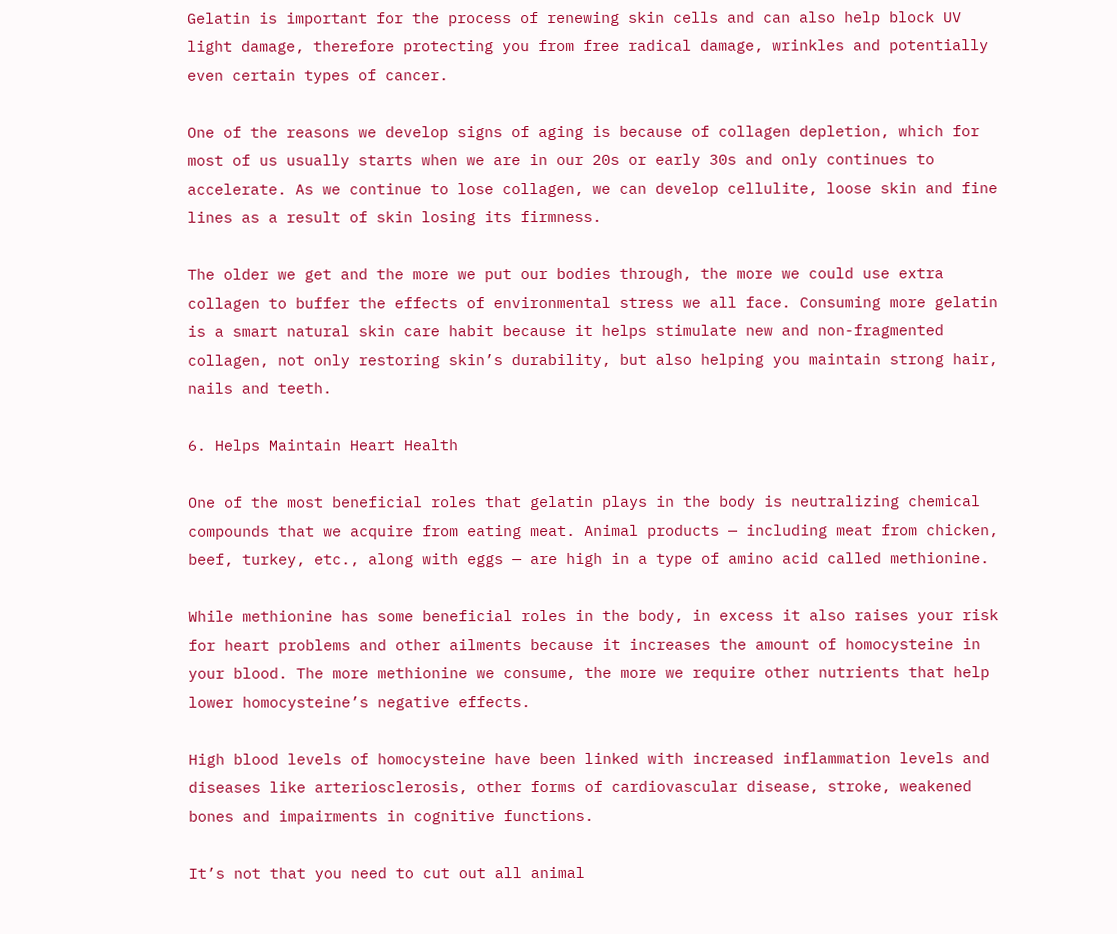Gelatin is important for the process of renewing skin cells and can also help block UV light damage, therefore protecting you from free radical damage, wrinkles and potentially even certain types of cancer.

One of the reasons we develop signs of aging is because of collagen depletion, which for most of us usually starts when we are in our 20s or early 30s and only continues to accelerate. As we continue to lose collagen, we can develop cellulite, loose skin and fine lines as a result of skin losing its firmness.

The older we get and the more we put our bodies through, the more we could use extra collagen to buffer the effects of environmental stress we all face. Consuming more gelatin is a smart natural skin care habit because it helps stimulate new and non-fragmented collagen, not only restoring skin’s durability, but also helping you maintain strong hair, nails and teeth.

6. Helps Maintain Heart Health

One of the most beneficial roles that gelatin plays in the body is neutralizing chemical compounds that we acquire from eating meat. Animal products — including meat from chicken, beef, turkey, etc., along with eggs — are high in a type of amino acid called methionine.

While methionine has some beneficial roles in the body, in excess it also raises your risk for heart problems and other ailments because it increases the amount of homocysteine in your blood. The more methionine we consume, the more we require other nutrients that help lower homocysteine’s negative effects.

High blood levels of homocysteine have been linked with increased inflammation levels and diseases like arteriosclerosis, other forms of cardiovascular disease, stroke, weakened bones and impairments in cognitive functions.

It’s not that you need to cut out all animal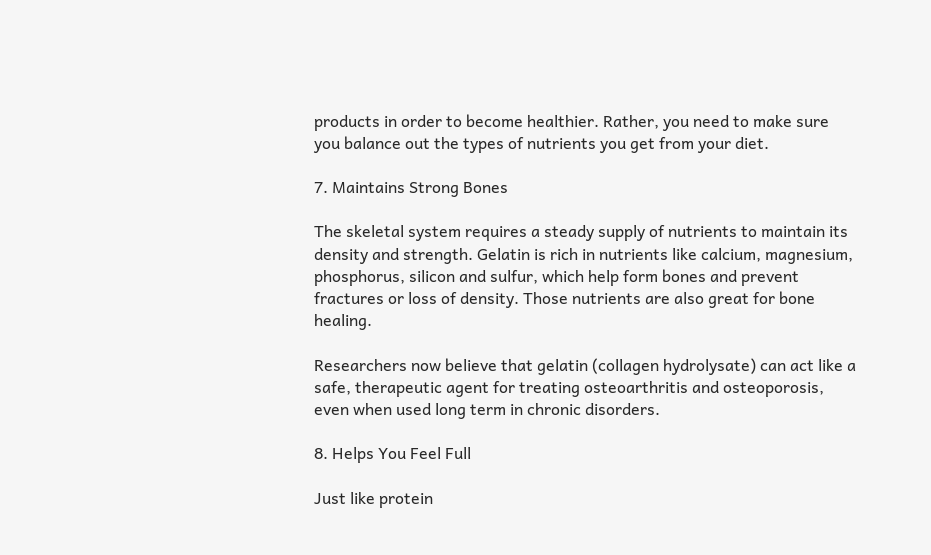products in order to become healthier. Rather, you need to make sure you balance out the types of nutrients you get from your diet.

7. Maintains Strong Bones

The skeletal system requires a steady supply of nutrients to maintain its density and strength. Gelatin is rich in nutrients like calcium, magnesium, phosphorus, silicon and sulfur, which help form bones and prevent fractures or loss of density. Those nutrients are also great for bone healing.

Researchers now believe that gelatin (collagen hydrolysate) can act like a safe, therapeutic agent for treating osteoarthritis and osteoporosis, even when used long term in chronic disorders.

8. Helps You Feel Full

Just like protein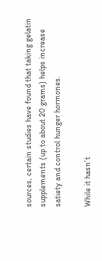sources, certain studies have found that taking gelatin supplements (up to about 20 grams) helps increase satiety and control hunger hormones.

While it hasn’t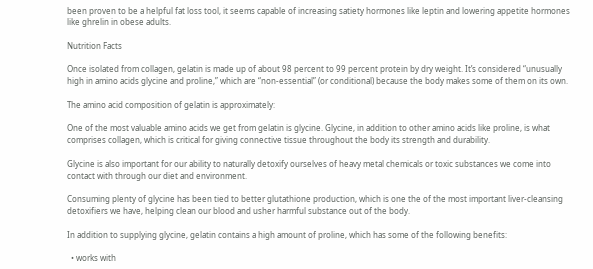been proven to be a helpful fat loss tool, it seems capable of increasing satiety hormones like leptin and lowering appetite hormones like ghrelin in obese adults.

Nutrition Facts

Once isolated from collagen, gelatin is made up of about 98 percent to 99 percent protein by dry weight. It’s considered “unusually high in amino acids glycine and proline,” which are “non-essential” (or conditional) because the body makes some of them on its own.

The amino acid composition of gelatin is approximately:

One of the most valuable amino acids we get from gelatin is glycine. Glycine, in addition to other amino acids like proline, is what comprises collagen, which is critical for giving connective tissue throughout the body its strength and durability.

Glycine is also important for our ability to naturally detoxify ourselves of heavy metal chemicals or toxic substances we come into contact with through our diet and environment.

Consuming plenty of glycine has been tied to better glutathione production, which is one the of the most important liver-cleansing detoxifiers we have, helping clean our blood and usher harmful substance out of the body.

In addition to supplying glycine, gelatin contains a high amount of proline, which has some of the following benefits:

  • works with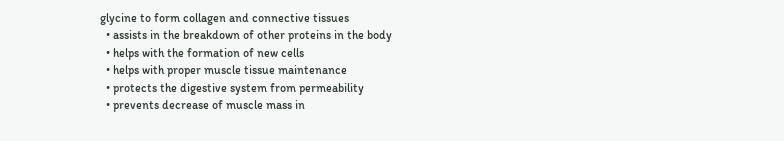glycine to form collagen and connective tissues
  • assists in the breakdown of other proteins in the body
  • helps with the formation of new cells
  • helps with proper muscle tissue maintenance
  • protects the digestive system from permeability
  • prevents decrease of muscle mass in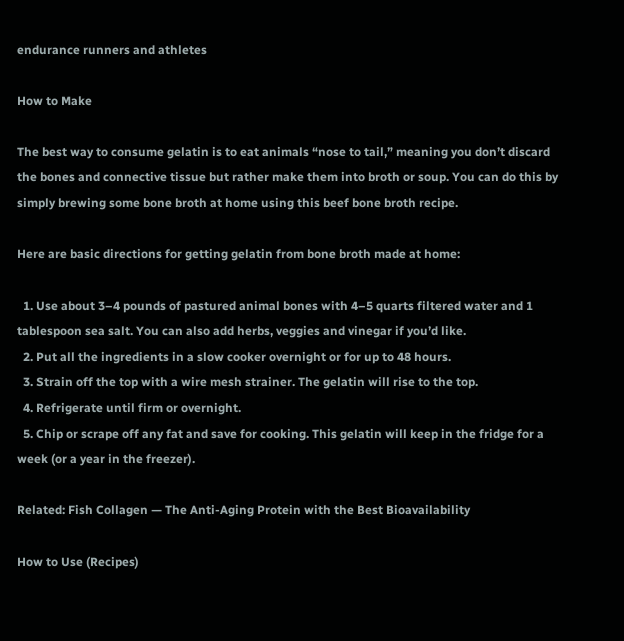endurance runners and athletes

How to Make

The best way to consume gelatin is to eat animals “nose to tail,” meaning you don’t discard the bones and connective tissue but rather make them into broth or soup. You can do this by simply brewing some bone broth at home using this beef bone broth recipe.

Here are basic directions for getting gelatin from bone broth made at home:

  1. Use about 3–4 pounds of pastured animal bones with 4–5 quarts filtered water and 1 tablespoon sea salt. You can also add herbs, veggies and vinegar if you’d like.
  2. Put all the ingredients in a slow cooker overnight or for up to 48 hours.
  3. Strain off the top with a wire mesh strainer. The gelatin will rise to the top.
  4. Refrigerate until firm or overnight.
  5. Chip or scrape off any fat and save for cooking. This gelatin will keep in the fridge for a week (or a year in the freezer).

Related: Fish Collagen — The Anti-Aging Protein with the Best Bioavailability

How to Use (Recipes)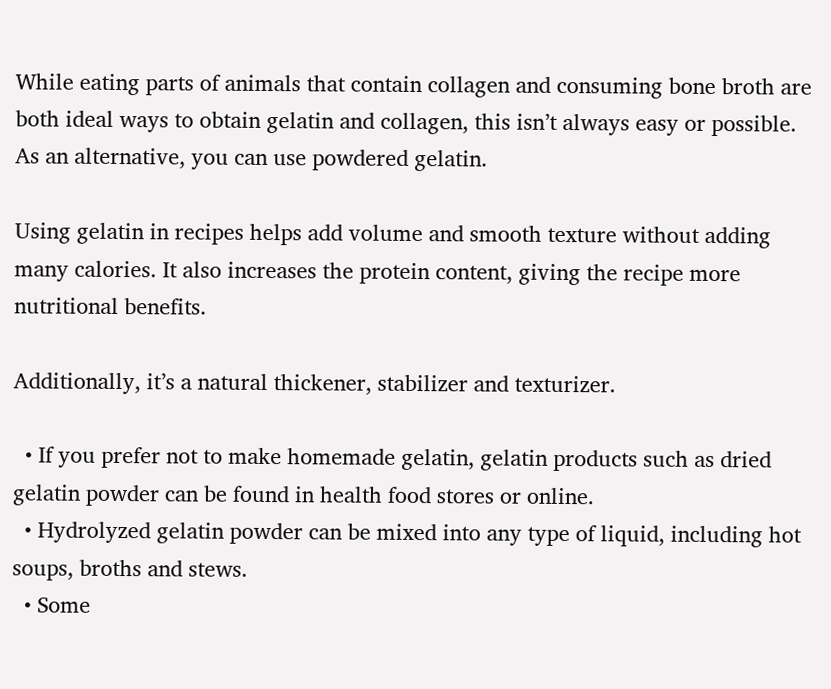While eating parts of animals that contain collagen and consuming bone broth are both ideal ways to obtain gelatin and collagen, this isn’t always easy or possible. As an alternative, you can use powdered gelatin.

Using gelatin in recipes helps add volume and smooth texture without adding many calories. It also increases the protein content, giving the recipe more nutritional benefits.

Additionally, it’s a natural thickener, stabilizer and texturizer.

  • If you prefer not to make homemade gelatin, gelatin products such as dried gelatin powder can be found in health food stores or online.
  • Hydrolyzed gelatin powder can be mixed into any type of liquid, including hot soups, broths and stews.
  • Some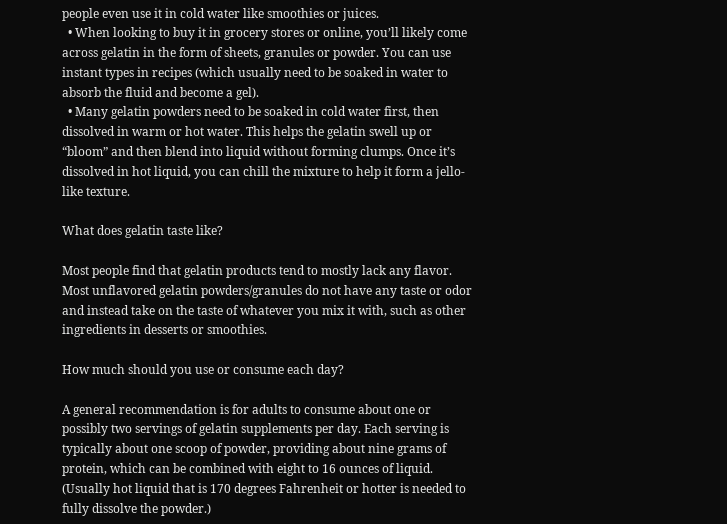people even use it in cold water like smoothies or juices.
  • When looking to buy it in grocery stores or online, you’ll likely come across gelatin in the form of sheets, granules or powder. You can use instant types in recipes (which usually need to be soaked in water to absorb the fluid and become a gel).
  • Many gelatin powders need to be soaked in cold water first, then dissolved in warm or hot water. This helps the gelatin swell up or “bloom” and then blend into liquid without forming clumps. Once it’s dissolved in hot liquid, you can chill the mixture to help it form a jello-like texture.

What does gelatin taste like?

Most people find that gelatin products tend to mostly lack any flavor. Most unflavored gelatin powders/granules do not have any taste or odor and instead take on the taste of whatever you mix it with, such as other ingredients in desserts or smoothies.

How much should you use or consume each day?

A general recommendation is for adults to consume about one or possibly two servings of gelatin supplements per day. Each serving is typically about one scoop of powder, providing about nine grams of protein, which can be combined with eight to 16 ounces of liquid. (Usually hot liquid that is 170 degrees Fahrenheit or hotter is needed to fully dissolve the powder.)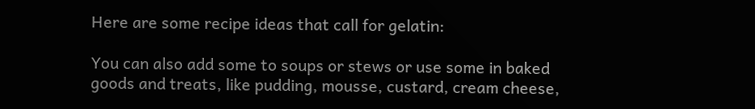Here are some recipe ideas that call for gelatin:

You can also add some to soups or stews or use some in baked goods and treats, like pudding, mousse, custard, cream cheese,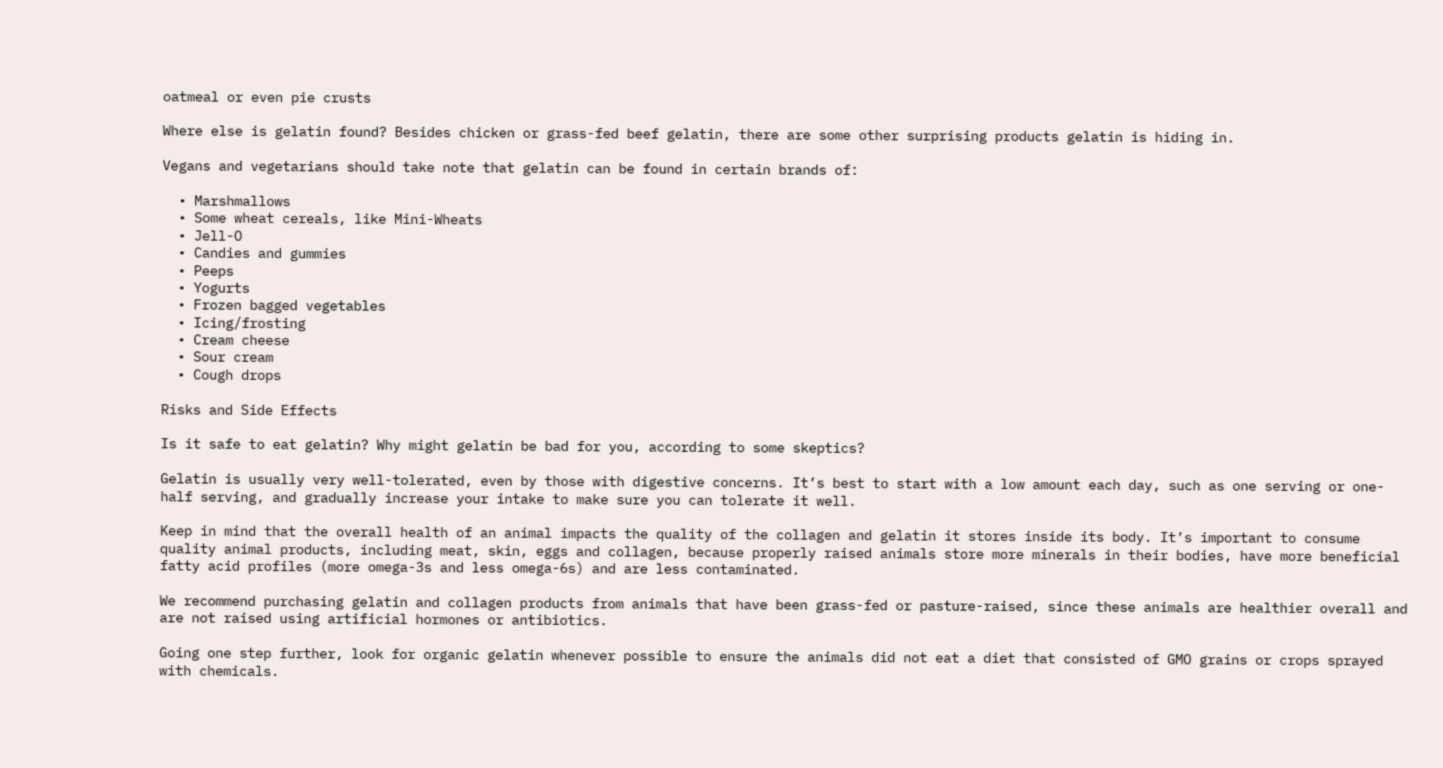oatmeal or even pie crusts

Where else is gelatin found? Besides chicken or grass-fed beef gelatin, there are some other surprising products gelatin is hiding in.

Vegans and vegetarians should take note that gelatin can be found in certain brands of:

  • Marshmallows
  • Some wheat cereals, like Mini-Wheats
  • Jell-O
  • Candies and gummies
  • Peeps
  • Yogurts
  • Frozen bagged vegetables
  • Icing/frosting
  • Cream cheese
  • Sour cream
  • Cough drops

Risks and Side Effects

Is it safe to eat gelatin? Why might gelatin be bad for you, according to some skeptics?

Gelatin is usually very well-tolerated, even by those with digestive concerns. It’s best to start with a low amount each day, such as one serving or one-half serving, and gradually increase your intake to make sure you can tolerate it well.

Keep in mind that the overall health of an animal impacts the quality of the collagen and gelatin it stores inside its body. It’s important to consume quality animal products, including meat, skin, eggs and collagen, because properly raised animals store more minerals in their bodies, have more beneficial fatty acid profiles (more omega-3s and less omega-6s) and are less contaminated.

We recommend purchasing gelatin and collagen products from animals that have been grass-fed or pasture-raised, since these animals are healthier overall and are not raised using artificial hormones or antibiotics.

Going one step further, look for organic gelatin whenever possible to ensure the animals did not eat a diet that consisted of GMO grains or crops sprayed with chemicals.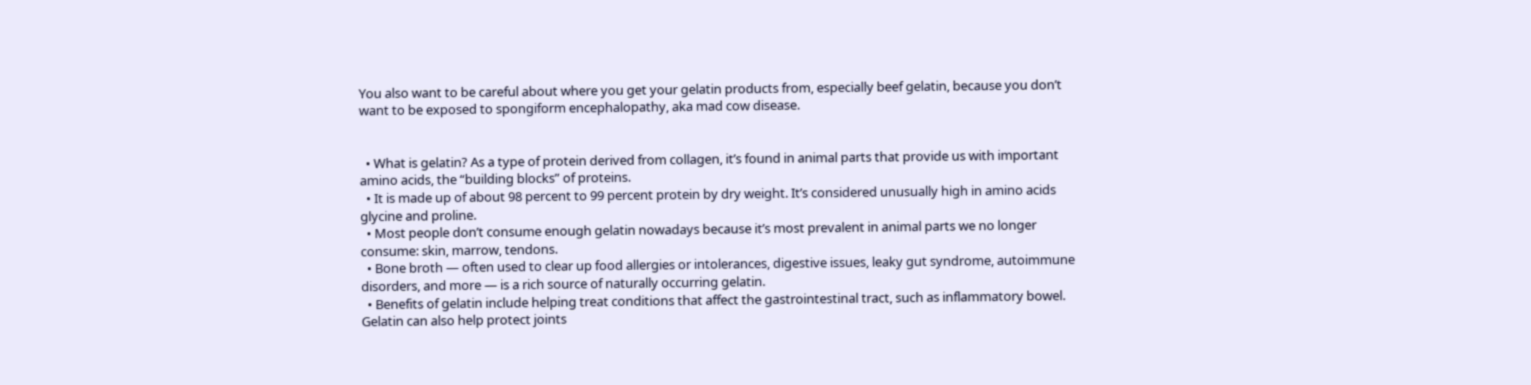You also want to be careful about where you get your gelatin products from, especially beef gelatin, because you don’t want to be exposed to spongiform encephalopathy, aka mad cow disease.


  • What is gelatin? As a type of protein derived from collagen, it’s found in animal parts that provide us with important amino acids, the “building blocks” of proteins.
  • It is made up of about 98 percent to 99 percent protein by dry weight. It’s considered unusually high in amino acids glycine and proline.
  • Most people don’t consume enough gelatin nowadays because it’s most prevalent in animal parts we no longer consume: skin, marrow, tendons.
  • Bone broth — often used to clear up food allergies or intolerances, digestive issues, leaky gut syndrome, autoimmune disorders, and more — is a rich source of naturally occurring gelatin.
  • Benefits of gelatin include helping treat conditions that affect the gastrointestinal tract, such as inflammatory bowel. Gelatin can also help protect joints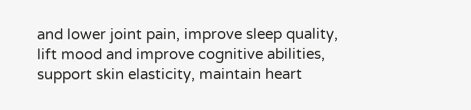and lower joint pain, improve sleep quality, lift mood and improve cognitive abilities, support skin elasticity, maintain heart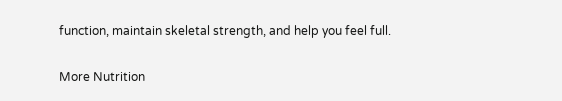function, maintain skeletal strength, and help you feel full.

More Nutrition